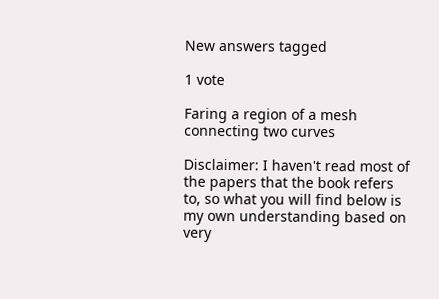New answers tagged

1 vote

Faring a region of a mesh connecting two curves

Disclaimer: I haven't read most of the papers that the book refers to, so what you will find below is my own understanding based on very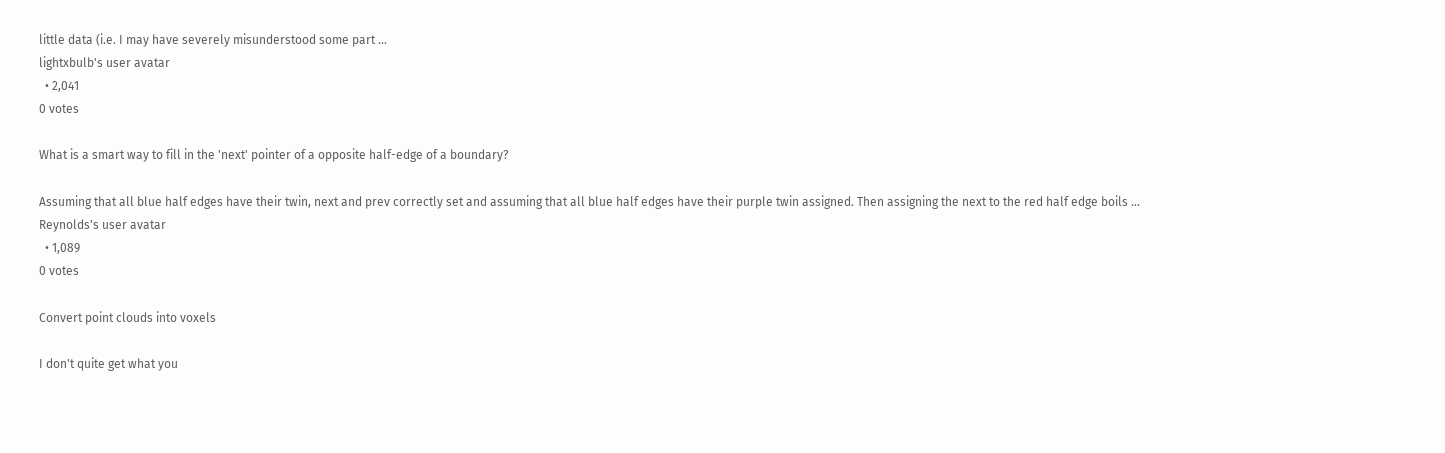little data (i.e. I may have severely misunderstood some part ...
lightxbulb's user avatar
  • 2,041
0 votes

What is a smart way to fill in the 'next' pointer of a opposite half-edge of a boundary?

Assuming that all blue half edges have their twin, next and prev correctly set and assuming that all blue half edges have their purple twin assigned. Then assigning the next to the red half edge boils ...
Reynolds's user avatar
  • 1,089
0 votes

Convert point clouds into voxels

I don't quite get what you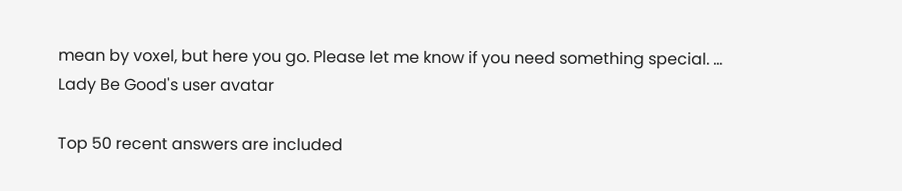mean by voxel, but here you go. Please let me know if you need something special. ...
Lady Be Good's user avatar

Top 50 recent answers are included